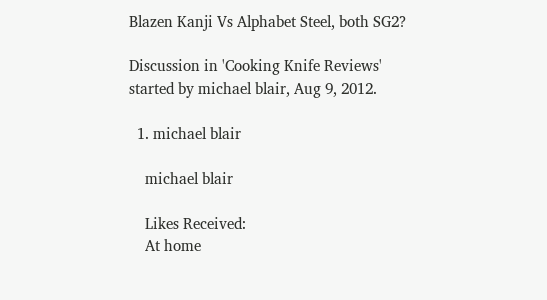Blazen Kanji Vs Alphabet Steel, both SG2?

Discussion in 'Cooking Knife Reviews' started by michael blair, Aug 9, 2012.

  1. michael blair

    michael blair

    Likes Received:
    At home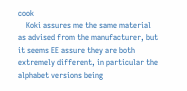cook
    Koki assures me the same material as advised from the manufacturer, but it seems EE assure they are both extremely different, in particular the alphabet versions being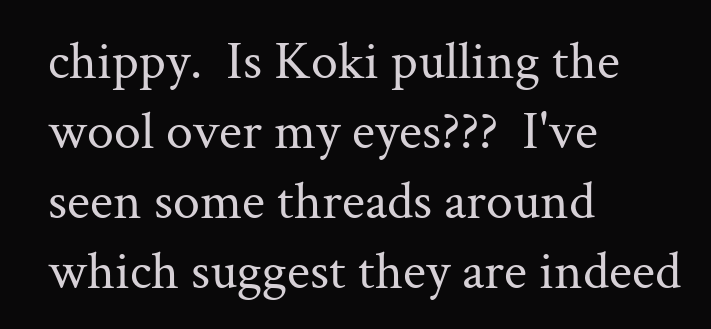chippy.  Is Koki pulling the wool over my eyes???  I've seen some threads around which suggest they are indeed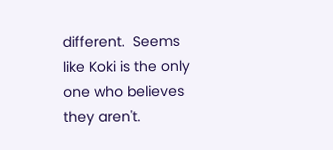different.  Seems like Koki is the only one who believes they aren't.